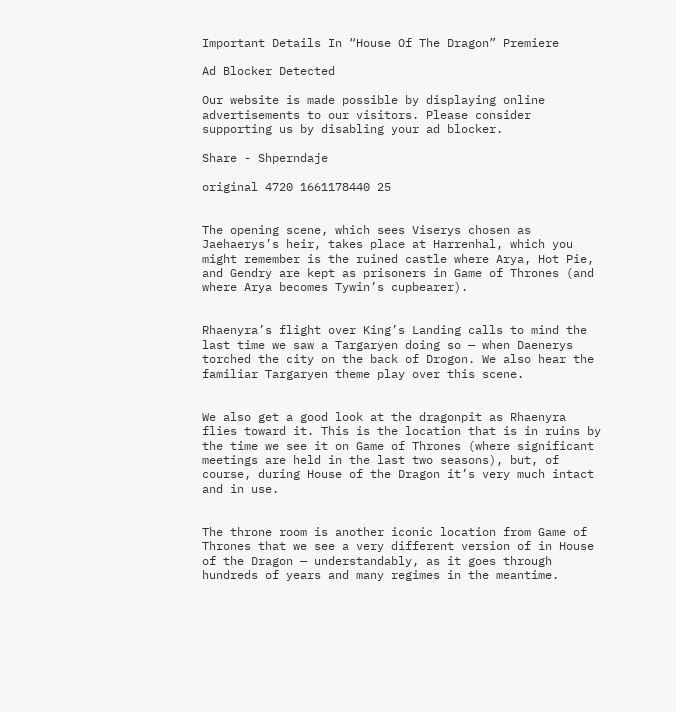Important Details In “House Of The Dragon” Premiere

Ad Blocker Detected

Our website is made possible by displaying online advertisements to our visitors. Please consider supporting us by disabling your ad blocker.

Share - Shperndaje

original 4720 1661178440 25


The opening scene, which sees Viserys chosen as Jaehaerys’s heir, takes place at Harrenhal, which you might remember is the ruined castle where Arya, Hot Pie, and Gendry are kept as prisoners in Game of Thrones (and where Arya becomes Tywin’s cupbearer).


Rhaenyra’s flight over King’s Landing calls to mind the last time we saw a Targaryen doing so — when Daenerys torched the city on the back of Drogon. We also hear the familiar Targaryen theme play over this scene.


We also get a good look at the dragonpit as Rhaenyra flies toward it. This is the location that is in ruins by the time we see it on Game of Thrones (where significant meetings are held in the last two seasons), but, of course, during House of the Dragon it’s very much intact and in use.


The throne room is another iconic location from Game of Thrones that we see a very different version of in House of the Dragon — understandably, as it goes through hundreds of years and many regimes in the meantime.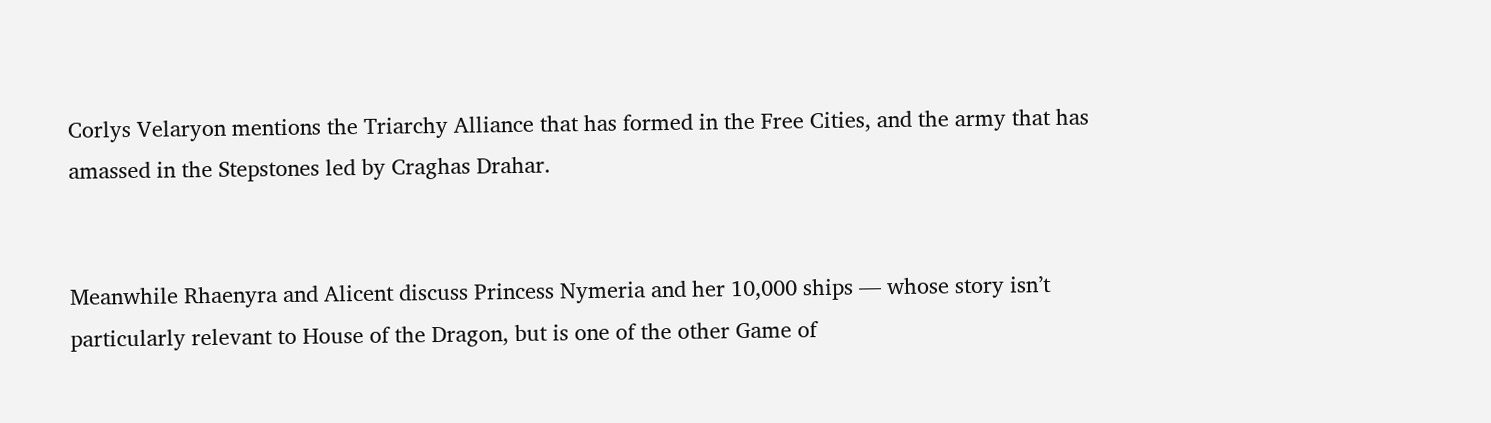Corlys Velaryon mentions the Triarchy Alliance that has formed in the Free Cities, and the army that has amassed in the Stepstones led by Craghas Drahar.


Meanwhile Rhaenyra and Alicent discuss Princess Nymeria and her 10,000 ships — whose story isn’t particularly relevant to House of the Dragon, but is one of the other Game of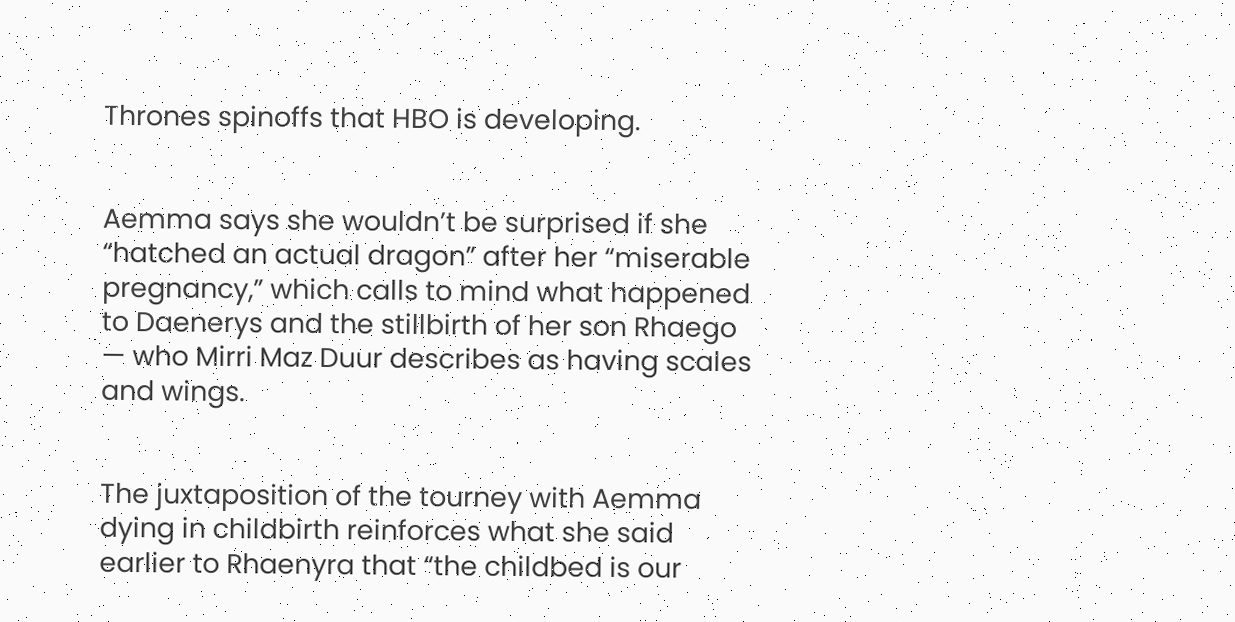Thrones spinoffs that HBO is developing.


Aemma says she wouldn’t be surprised if she “hatched an actual dragon” after her “miserable pregnancy,” which calls to mind what happened to Daenerys and the stillbirth of her son Rhaego — who Mirri Maz Duur describes as having scales and wings.


The juxtaposition of the tourney with Aemma dying in childbirth reinforces what she said earlier to Rhaenyra that “the childbed is our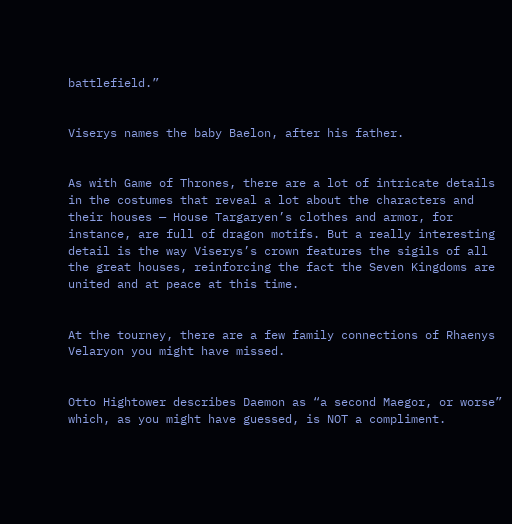battlefield.”


Viserys names the baby Baelon, after his father.


As with Game of Thrones, there are a lot of intricate details in the costumes that reveal a lot about the characters and their houses — House Targaryen’s clothes and armor, for instance, are full of dragon motifs. But a really interesting detail is the way Viserys’s crown features the sigils of all the great houses, reinforcing the fact the Seven Kingdoms are united and at peace at this time.


At the tourney, there are a few family connections of Rhaenys Velaryon you might have missed.


Otto Hightower describes Daemon as “a second Maegor, or worse” which, as you might have guessed, is NOT a compliment.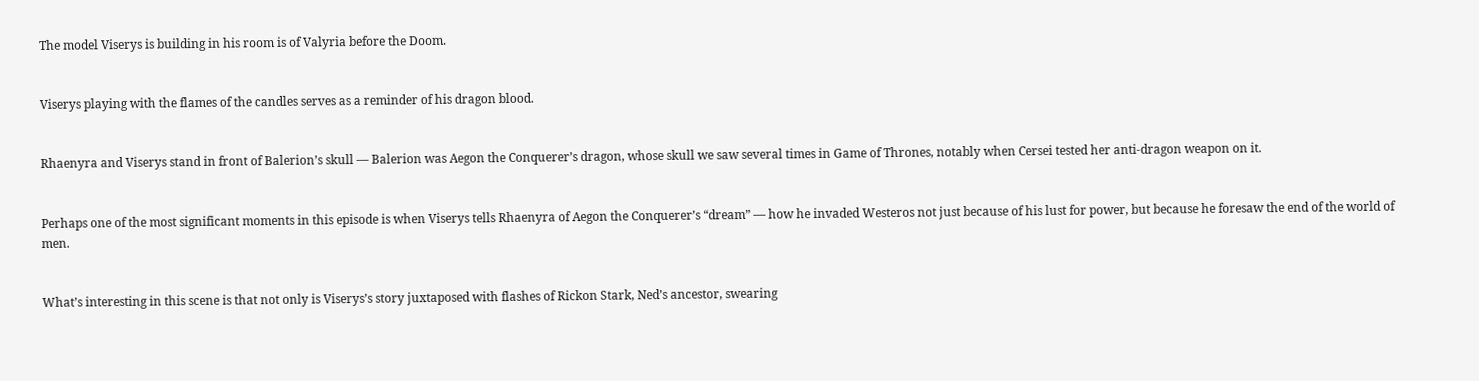The model Viserys is building in his room is of Valyria before the Doom.


Viserys playing with the flames of the candles serves as a reminder of his dragon blood.


Rhaenyra and Viserys stand in front of Balerion’s skull — Balerion was Aegon the Conquerer’s dragon, whose skull we saw several times in Game of Thrones, notably when Cersei tested her anti-dragon weapon on it.


Perhaps one of the most significant moments in this episode is when Viserys tells Rhaenyra of Aegon the Conquerer’s “dream” — how he invaded Westeros not just because of his lust for power, but because he foresaw the end of the world of men.


What’s interesting in this scene is that not only is Viserys’s story juxtaposed with flashes of Rickon Stark, Ned’s ancestor, swearing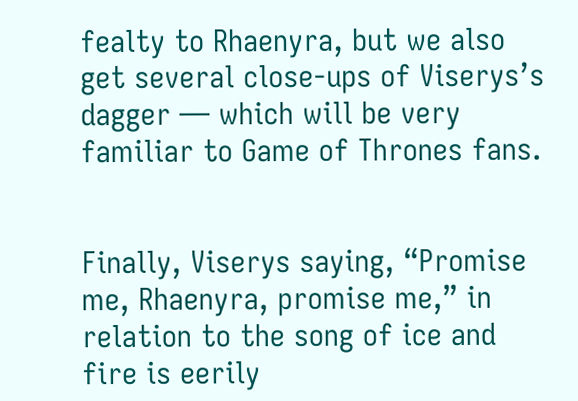fealty to Rhaenyra, but we also get several close-ups of Viserys’s dagger — which will be very familiar to Game of Thrones fans.


Finally, Viserys saying, “Promise me, Rhaenyra, promise me,” in relation to the song of ice and fire is eerily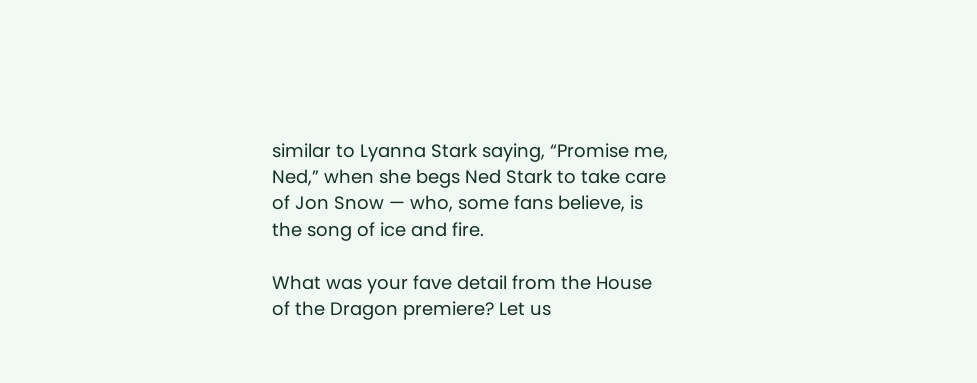similar to Lyanna Stark saying, “Promise me, Ned,” when she begs Ned Stark to take care of Jon Snow — who, some fans believe, is the song of ice and fire.

What was your fave detail from the House of the Dragon premiere? Let us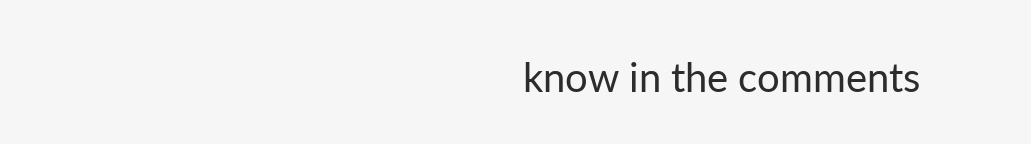know in the comments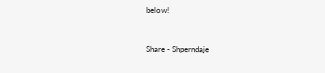below!


Share - Shperndaje